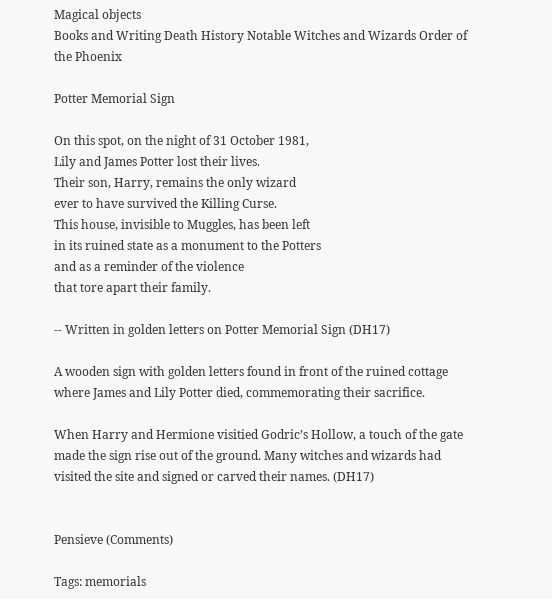Magical objects
Books and Writing Death History Notable Witches and Wizards Order of the Phoenix

Potter Memorial Sign

On this spot, on the night of 31 October 1981,
Lily and James Potter lost their lives.
Their son, Harry, remains the only wizard
ever to have survived the Killing Curse.
This house, invisible to Muggles, has been left
in its ruined state as a monument to the Potters
and as a reminder of the violence
that tore apart their family.

-- Written in golden letters on Potter Memorial Sign (DH17)

A wooden sign with golden letters found in front of the ruined cottage where James and Lily Potter died, commemorating their sacrifice.

When Harry and Hermione visitied Godric’s Hollow, a touch of the gate made the sign rise out of the ground. Many witches and wizards had visited the site and signed or carved their names. (DH17)


Pensieve (Comments)

Tags: memorials